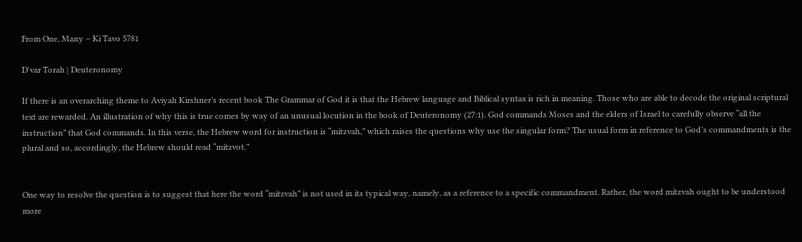From One, Many – Ki Tavo 5781

D'var Torah | Deuteronomy

If there is an overarching theme to Aviyah Kirshner’s recent book The Grammar of God it is that the Hebrew language and Biblical syntax is rich in meaning. Those who are able to decode the original scriptural text are rewarded. An illustration of why this is true comes by way of an unusual locution in the book of Deuteronomy (27:1). God commands Moses and the elders of Israel to carefully observe “all the instruction” that God commands. In this verse, the Hebrew word for instruction is “mitzvah,” which raises the questions why use the singular form? The usual form in reference to God’s commandments is the plural and so, accordingly, the Hebrew should read “mitzvot.”


One way to resolve the question is to suggest that here the word “mitzvah” is not used in its typical way, namely, as a reference to a specific commandment. Rather, the word mitzvah ought to be understood more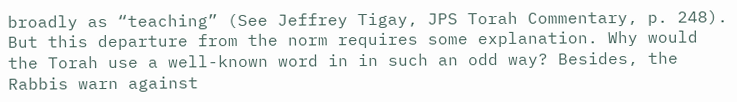broadly as “teaching” (See Jeffrey Tigay, JPS Torah Commentary, p. 248). But this departure from the norm requires some explanation. Why would the Torah use a well-known word in in such an odd way? Besides, the Rabbis warn against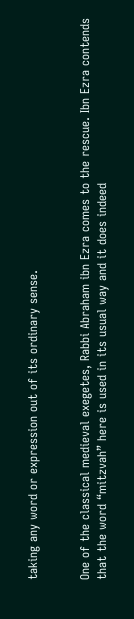taking any word or expression out of its ordinary sense.


One of the classical medieval exegetes, Rabbi Abraham ibn Ezra comes to the rescue. Ibn Ezra contends that the word “mitzvah” here is used in its usual way and it does indeed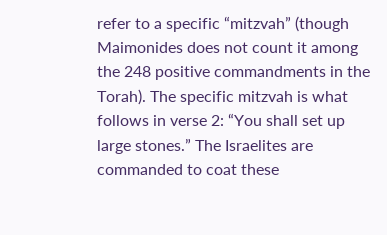refer to a specific “mitzvah” (though Maimonides does not count it among the 248 positive commandments in the Torah). The specific mitzvah is what follows in verse 2: “You shall set up large stones.” The Israelites are commanded to coat these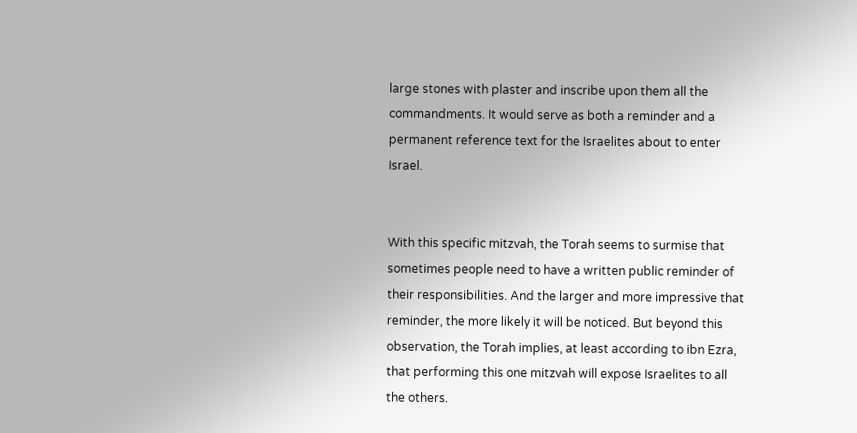large stones with plaster and inscribe upon them all the commandments. It would serve as both a reminder and a permanent reference text for the Israelites about to enter Israel.


With this specific mitzvah, the Torah seems to surmise that sometimes people need to have a written public reminder of their responsibilities. And the larger and more impressive that reminder, the more likely it will be noticed. But beyond this observation, the Torah implies, at least according to ibn Ezra, that performing this one mitzvah will expose Israelites to all the others.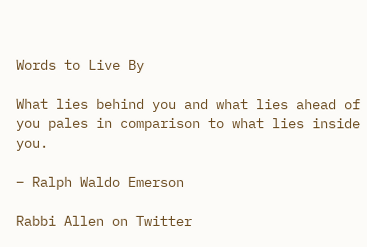Words to Live By

What lies behind you and what lies ahead of you pales in comparison to what lies inside you.

– Ralph Waldo Emerson

Rabbi Allen on Twitter